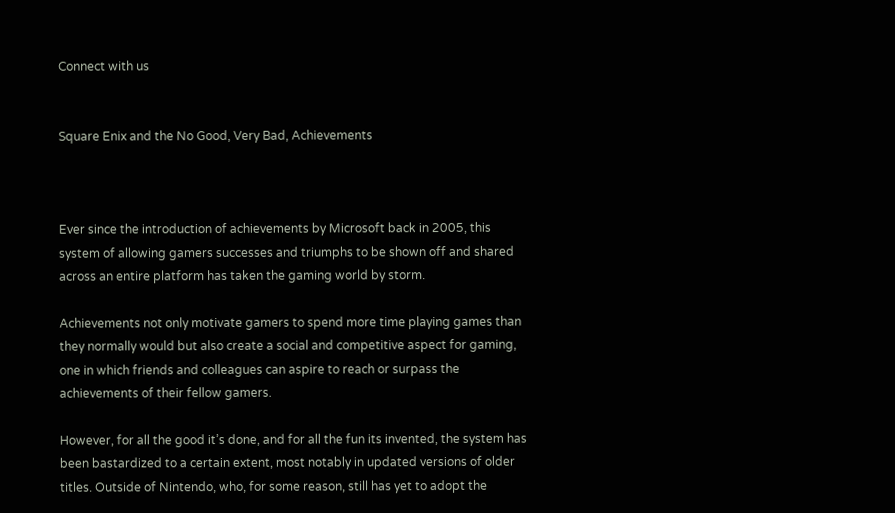Connect with us


Square Enix and the No Good, Very Bad, Achievements



Ever since the introduction of achievements by Microsoft back in 2005, this system of allowing gamers successes and triumphs to be shown off and shared across an entire platform has taken the gaming world by storm.

Achievements not only motivate gamers to spend more time playing games than they normally would but also create a social and competitive aspect for gaming, one in which friends and colleagues can aspire to reach or surpass the achievements of their fellow gamers.

However, for all the good it’s done, and for all the fun its invented, the system has been bastardized to a certain extent, most notably in updated versions of older titles. Outside of Nintendo, who, for some reason, still has yet to adopt the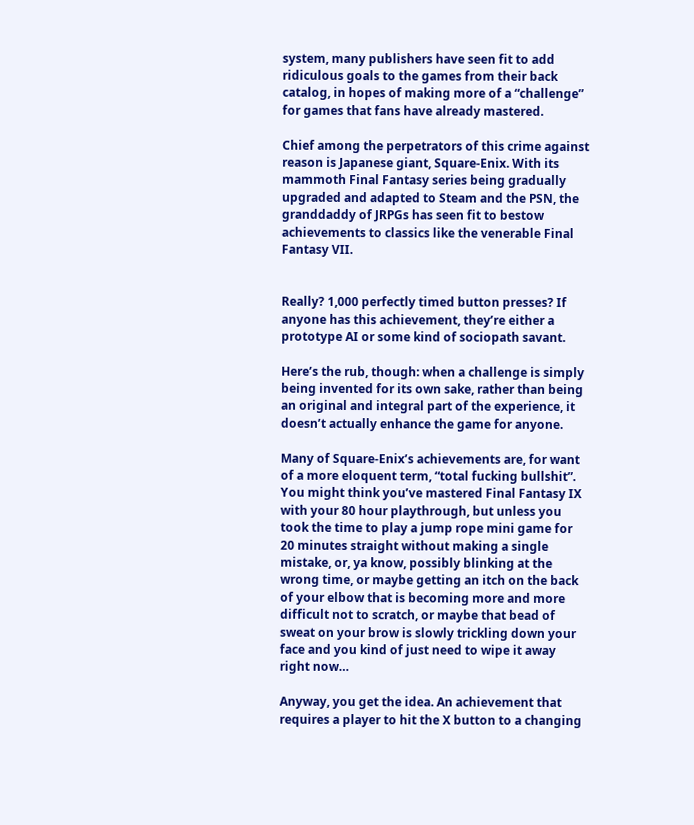system, many publishers have seen fit to add ridiculous goals to the games from their back catalog, in hopes of making more of a “challenge” for games that fans have already mastered.

Chief among the perpetrators of this crime against reason is Japanese giant, Square-Enix. With its mammoth Final Fantasy series being gradually upgraded and adapted to Steam and the PSN, the granddaddy of JRPGs has seen fit to bestow achievements to classics like the venerable Final Fantasy VII.


Really? 1,000 perfectly timed button presses? If anyone has this achievement, they’re either a prototype AI or some kind of sociopath savant.

Here’s the rub, though: when a challenge is simply being invented for its own sake, rather than being an original and integral part of the experience, it doesn’t actually enhance the game for anyone.

Many of Square-Enix’s achievements are, for want of a more eloquent term, “total fucking bullshit”. You might think you’ve mastered Final Fantasy IX with your 80 hour playthrough, but unless you took the time to play a jump rope mini game for 20 minutes straight without making a single mistake, or, ya know, possibly blinking at the wrong time, or maybe getting an itch on the back of your elbow that is becoming more and more difficult not to scratch, or maybe that bead of sweat on your brow is slowly trickling down your face and you kind of just need to wipe it away right now…

Anyway, you get the idea. An achievement that requires a player to hit the X button to a changing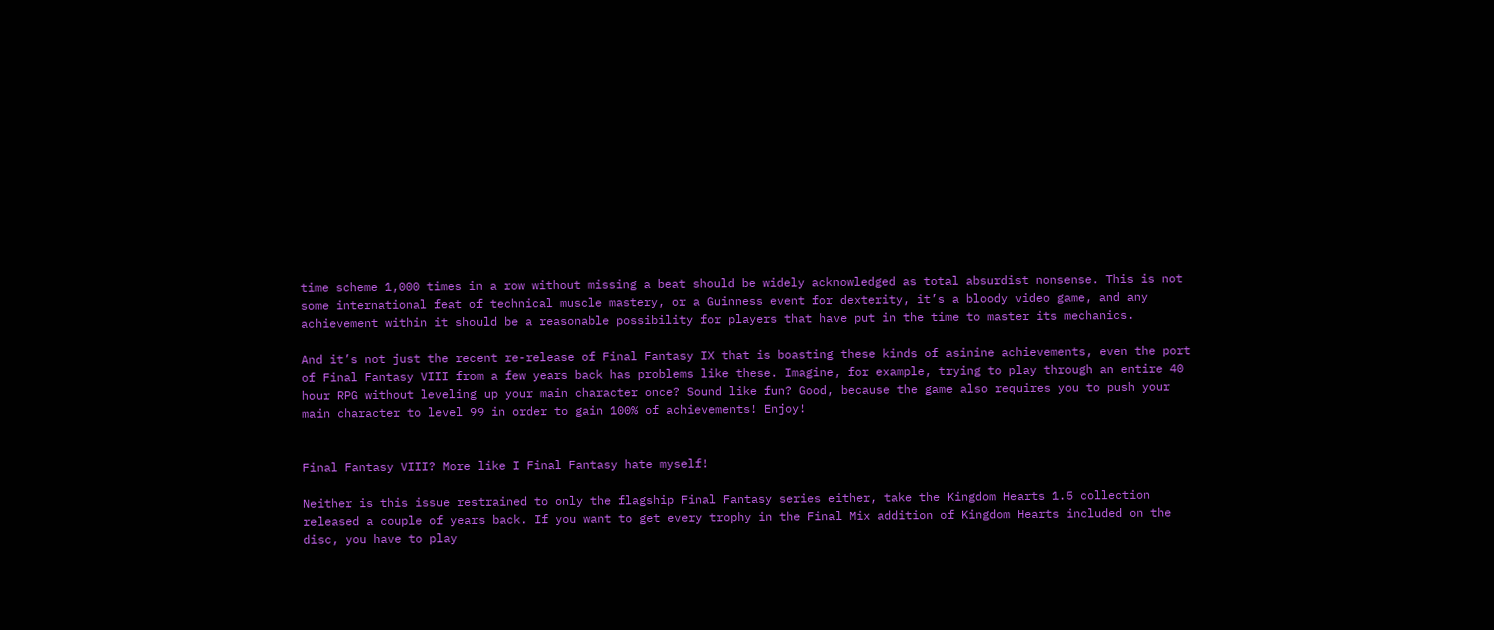time scheme 1,000 times in a row without missing a beat should be widely acknowledged as total absurdist nonsense. This is not some international feat of technical muscle mastery, or a Guinness event for dexterity, it’s a bloody video game, and any achievement within it should be a reasonable possibility for players that have put in the time to master its mechanics.

And it’s not just the recent re-release of Final Fantasy IX that is boasting these kinds of asinine achievements, even the port of Final Fantasy VIII from a few years back has problems like these. Imagine, for example, trying to play through an entire 40 hour RPG without leveling up your main character once? Sound like fun? Good, because the game also requires you to push your main character to level 99 in order to gain 100% of achievements! Enjoy!


Final Fantasy VIII? More like I Final Fantasy hate myself!

Neither is this issue restrained to only the flagship Final Fantasy series either, take the Kingdom Hearts 1.5 collection released a couple of years back. If you want to get every trophy in the Final Mix addition of Kingdom Hearts included on the disc, you have to play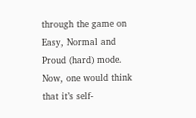through the game on Easy, Normal and Proud (hard) mode. Now, one would think that it’s self-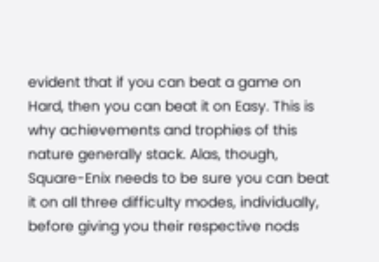evident that if you can beat a game on Hard, then you can beat it on Easy. This is why achievements and trophies of this nature generally stack. Alas, though, Square-Enix needs to be sure you can beat it on all three difficulty modes, individually, before giving you their respective nods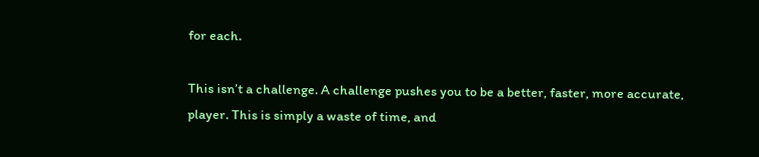for each.

This isn’t a challenge. A challenge pushes you to be a better, faster, more accurate, player. This is simply a waste of time, and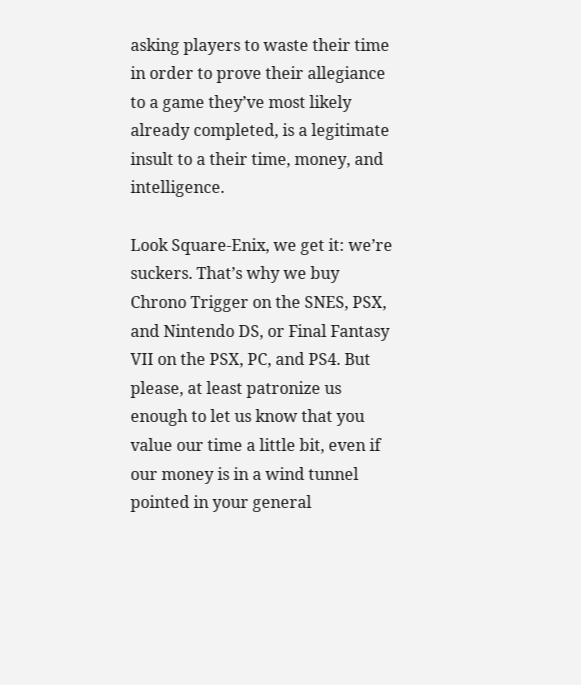asking players to waste their time in order to prove their allegiance to a game they’ve most likely already completed, is a legitimate insult to a their time, money, and intelligence.

Look Square-Enix, we get it: we’re suckers. That’s why we buy Chrono Trigger on the SNES, PSX, and Nintendo DS, or Final Fantasy VII on the PSX, PC, and PS4. But please, at least patronize us enough to let us know that you value our time a little bit, even if our money is in a wind tunnel pointed in your general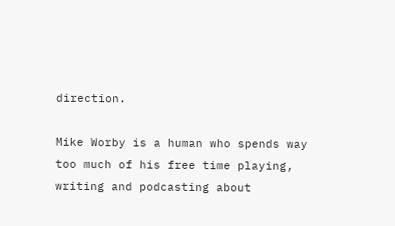direction.

Mike Worby is a human who spends way too much of his free time playing, writing and podcasting about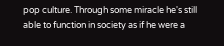pop culture. Through some miracle he's still able to function in society as if he were a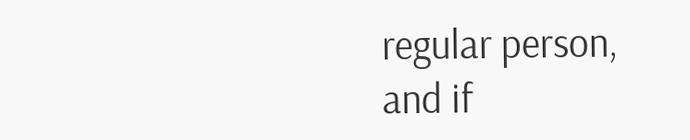regular person, and if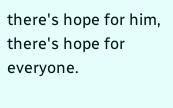there's hope for him, there's hope for everyone.